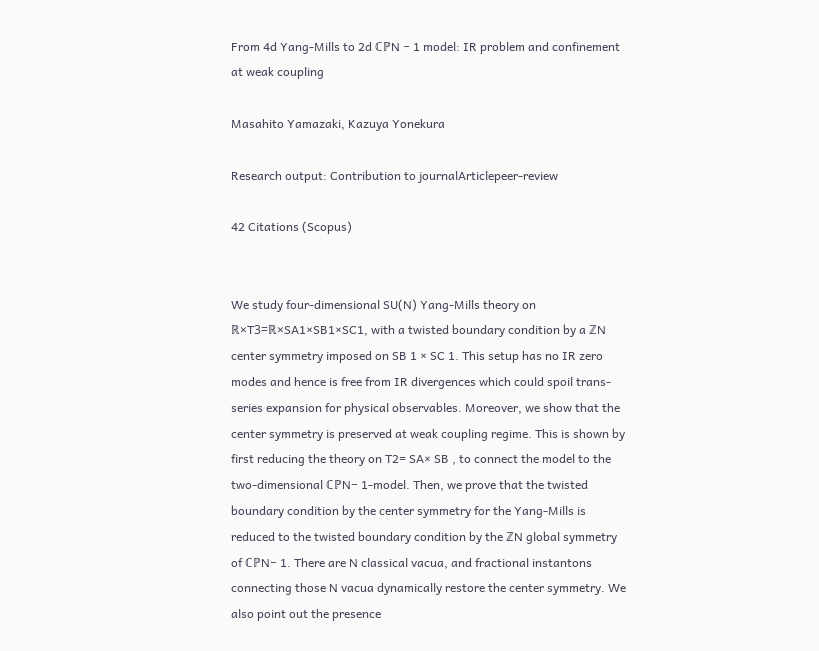From 4d Yang-Mills to 2d ℂℙN − 1 model: IR problem and confinement at weak coupling

Masahito Yamazaki, Kazuya Yonekura

Research output: Contribution to journalArticlepeer-review

42 Citations (Scopus)


We study four-dimensional SU(N) Yang-Mills theory on ℝ×T3=ℝ×SA1×SB1×SC1, with a twisted boundary condition by a ℤN center symmetry imposed on SB 1 × SC 1. This setup has no IR zero modes and hence is free from IR divergences which could spoil trans-series expansion for physical observables. Moreover, we show that the center symmetry is preserved at weak coupling regime. This is shown by first reducing the theory on T2= SA× SB , to connect the model to the two-dimensional ℂℙN− 1-model. Then, we prove that the twisted boundary condition by the center symmetry for the Yang-Mills is reduced to the twisted boundary condition by the ℤN global symmetry of ℂℙN− 1. There are N classical vacua, and fractional instantons connecting those N vacua dynamically restore the center symmetry. We also point out the presence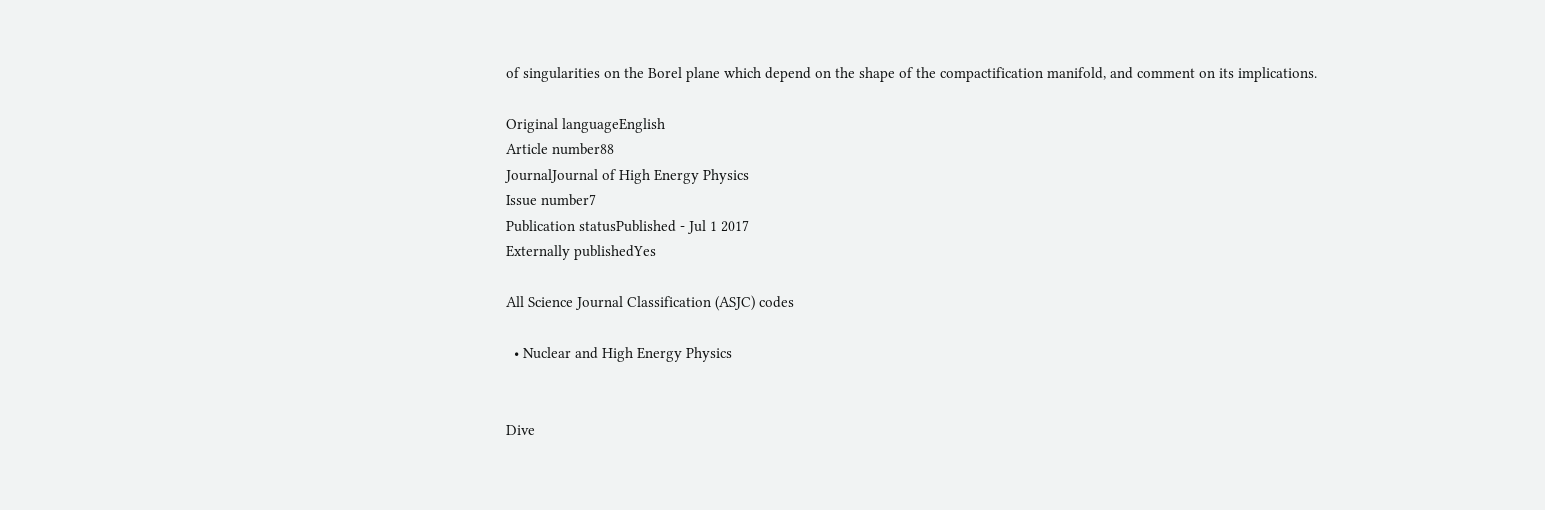of singularities on the Borel plane which depend on the shape of the compactification manifold, and comment on its implications.

Original languageEnglish
Article number88
JournalJournal of High Energy Physics
Issue number7
Publication statusPublished - Jul 1 2017
Externally publishedYes

All Science Journal Classification (ASJC) codes

  • Nuclear and High Energy Physics


Dive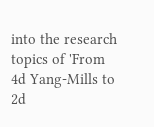into the research topics of 'From 4d Yang-Mills to 2d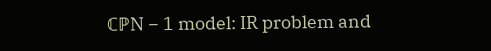ℂℙN − 1 model: IR problem and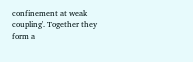confinement at weak coupling'. Together they form a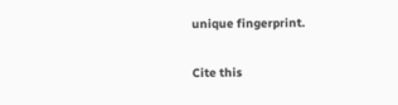unique fingerprint.

Cite this